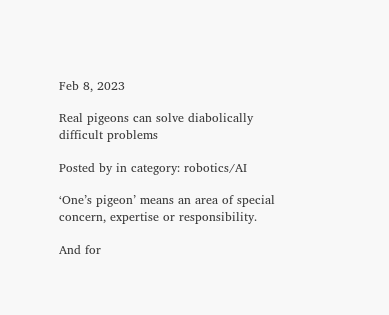Feb 8, 2023

Real pigeons can solve diabolically difficult problems

Posted by in category: robotics/AI

‘One’s pigeon’ means an area of special concern, expertise or responsibility.

And for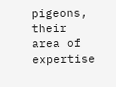pigeons, their area of expertise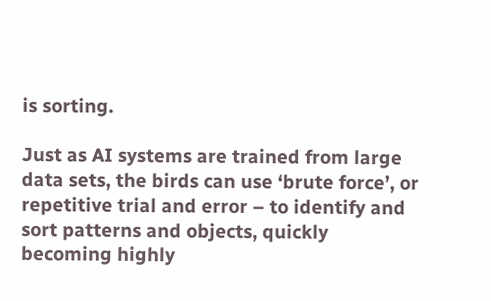is sorting.

Just as AI systems are trained from large data sets, the birds can use ‘brute force’, or repetitive trial and error – to identify and sort patterns and objects, quickly becoming highly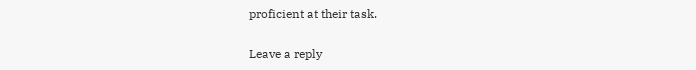proficient at their task.

Leave a reply